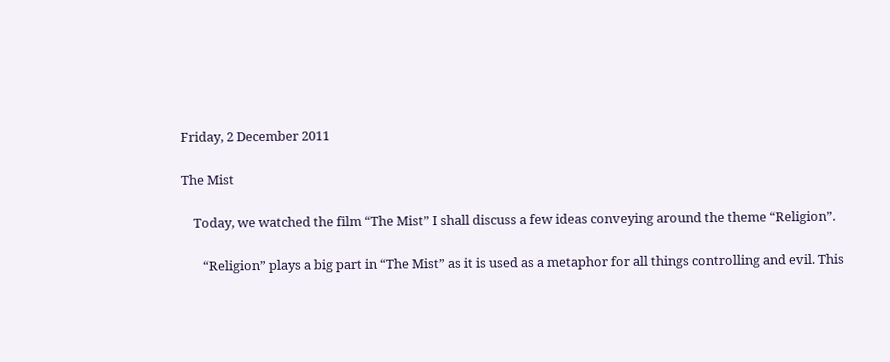Friday, 2 December 2011

The Mist

    Today, we watched the film “The Mist” I shall discuss a few ideas conveying around the theme “Religion”.

       “Religion” plays a big part in “The Mist” as it is used as a metaphor for all things controlling and evil. This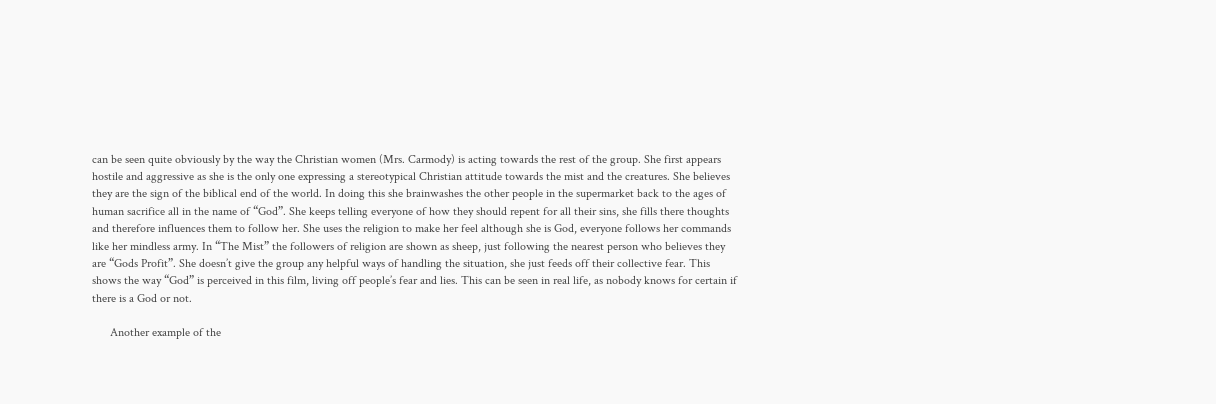can be seen quite obviously by the way the Christian women (Mrs. Carmody) is acting towards the rest of the group. She first appears hostile and aggressive as she is the only one expressing a stereotypical Christian attitude towards the mist and the creatures. She believes they are the sign of the biblical end of the world. In doing this she brainwashes the other people in the supermarket back to the ages of human sacrifice all in the name of “God”. She keeps telling everyone of how they should repent for all their sins, she fills there thoughts and therefore influences them to follow her. She uses the religion to make her feel although she is God, everyone follows her commands like her mindless army. In “The Mist” the followers of religion are shown as sheep, just following the nearest person who believes they are “Gods Profit”. She doesn’t give the group any helpful ways of handling the situation, she just feeds off their collective fear. This shows the way “God” is perceived in this film, living off people’s fear and lies. This can be seen in real life, as nobody knows for certain if there is a God or not.

      Another example of the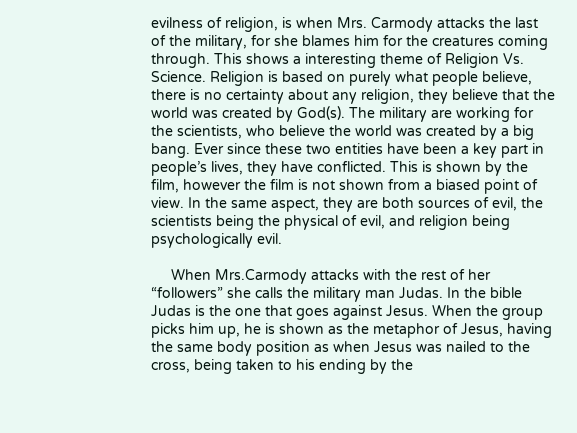evilness of religion, is when Mrs. Carmody attacks the last of the military, for she blames him for the creatures coming through. This shows a interesting theme of Religion Vs. Science. Religion is based on purely what people believe, there is no certainty about any religion, they believe that the world was created by God(s). The military are working for the scientists, who believe the world was created by a big bang. Ever since these two entities have been a key part in people’s lives, they have conflicted. This is shown by the film, however the film is not shown from a biased point of view. In the same aspect, they are both sources of evil, the scientists being the physical of evil, and religion being psychologically evil.

     When Mrs.Carmody attacks with the rest of her “followers” she calls the military man Judas. In the bible Judas is the one that goes against Jesus. When the group picks him up, he is shown as the metaphor of Jesus, having the same body position as when Jesus was nailed to the cross, being taken to his ending by the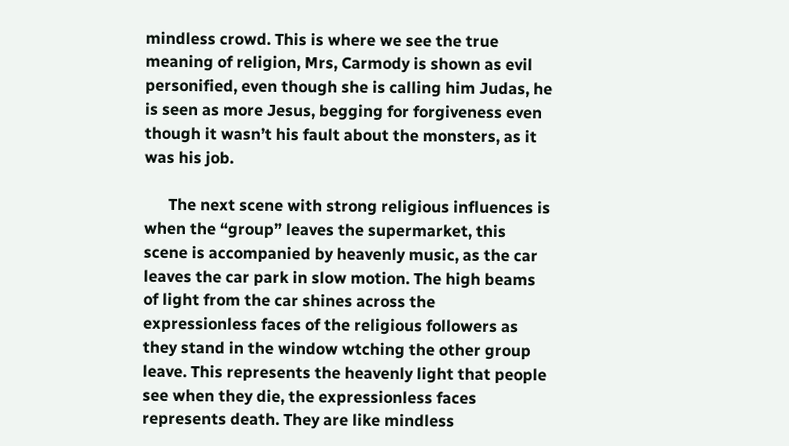mindless crowd. This is where we see the true meaning of religion, Mrs, Carmody is shown as evil personified, even though she is calling him Judas, he is seen as more Jesus, begging for forgiveness even though it wasn’t his fault about the monsters, as it was his job.

      The next scene with strong religious influences is when the “group” leaves the supermarket, this scene is accompanied by heavenly music, as the car leaves the car park in slow motion. The high beams of light from the car shines across the expressionless faces of the religious followers as they stand in the window wtching the other group leave. This represents the heavenly light that people see when they die, the expressionless faces represents death. They are like mindless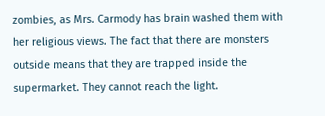zombies, as Mrs. Carmody has brain washed them with her religious views. The fact that there are monsters outside means that they are trapped inside the supermarket. They cannot reach the light.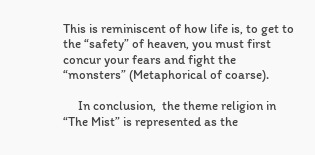This is reminiscent of how life is, to get to the “safety” of heaven, you must first concur your fears and fight the “monsters” (Metaphorical of coarse).

     In conclusion,  the theme religion in “The Mist” is represented as the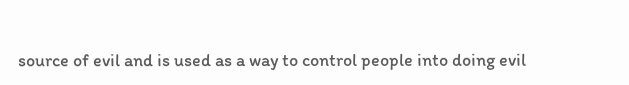source of evil and is used as a way to control people into doing evil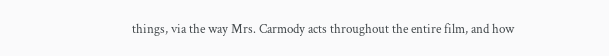things, via the way Mrs. Carmody acts throughout the entire film, and how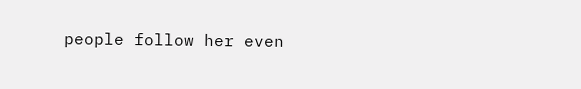people follow her even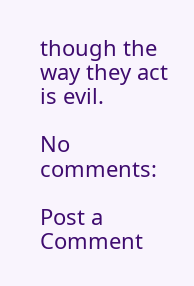though the way they act is evil.

No comments:

Post a Comment